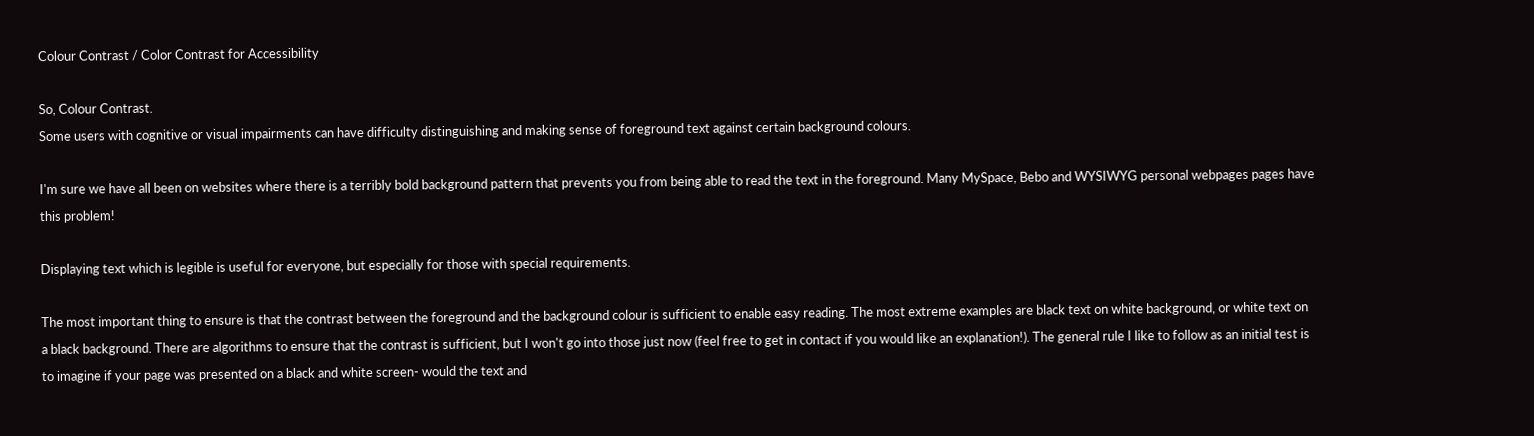Colour Contrast / Color Contrast for Accessibility

So, Colour Contrast.
Some users with cognitive or visual impairments can have difficulty distinguishing and making sense of foreground text against certain background colours.

I'm sure we have all been on websites where there is a terribly bold background pattern that prevents you from being able to read the text in the foreground. Many MySpace, Bebo and WYSIWYG personal webpages pages have this problem!

Displaying text which is legible is useful for everyone, but especially for those with special requirements.

The most important thing to ensure is that the contrast between the foreground and the background colour is sufficient to enable easy reading. The most extreme examples are black text on white background, or white text on a black background. There are algorithms to ensure that the contrast is sufficient, but I won't go into those just now (feel free to get in contact if you would like an explanation!). The general rule I like to follow as an initial test is to imagine if your page was presented on a black and white screen- would the text and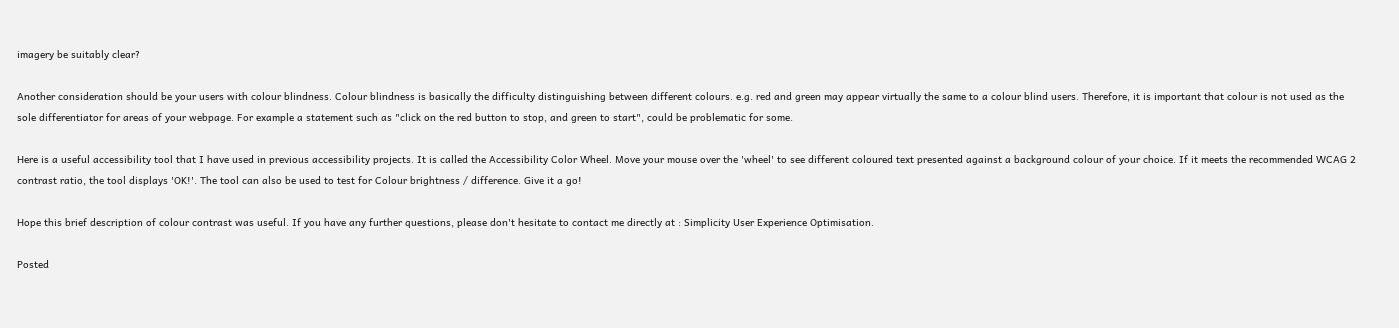imagery be suitably clear?

Another consideration should be your users with colour blindness. Colour blindness is basically the difficulty distinguishing between different colours. e.g. red and green may appear virtually the same to a colour blind users. Therefore, it is important that colour is not used as the sole differentiator for areas of your webpage. For example a statement such as "click on the red button to stop, and green to start", could be problematic for some.

Here is a useful accessibility tool that I have used in previous accessibility projects. It is called the Accessibility Color Wheel. Move your mouse over the 'wheel' to see different coloured text presented against a background colour of your choice. If it meets the recommended WCAG 2 contrast ratio, the tool displays 'OK!'. The tool can also be used to test for Colour brightness / difference. Give it a go!

Hope this brief description of colour contrast was useful. If you have any further questions, please don't hesitate to contact me directly at : Simplicity User Experience Optimisation.

Posted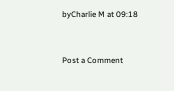byCharlie M at 09:18


Post a Comment